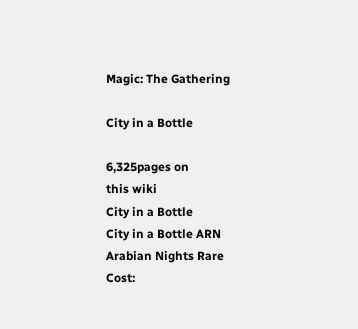Magic: The Gathering

City in a Bottle

6,325pages on
this wiki
City in a Bottle
City in a Bottle ARN
Arabian Nights Rare
Cost: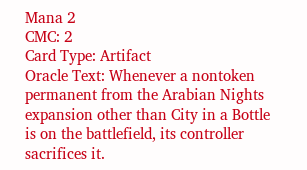Mana 2
CMC: 2
Card Type: Artifact
Oracle Text: Whenever a nontoken permanent from the Arabian Nights expansion other than City in a Bottle is on the battlefield, its controller sacrifices it.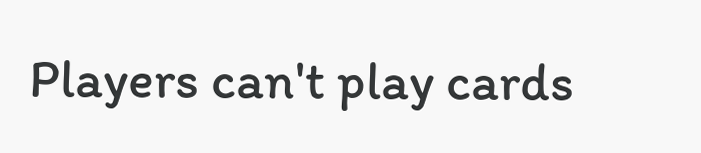Players can't play cards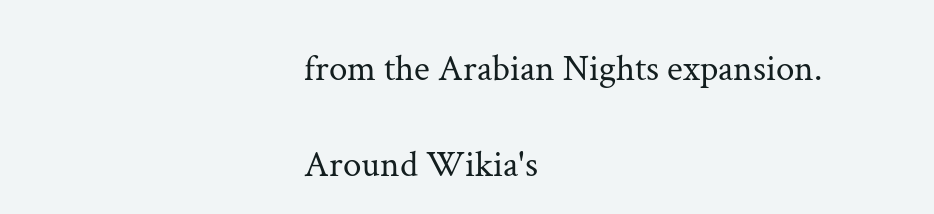from the Arabian Nights expansion.

Around Wikia's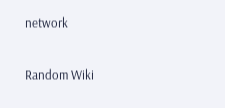network

Random Wiki